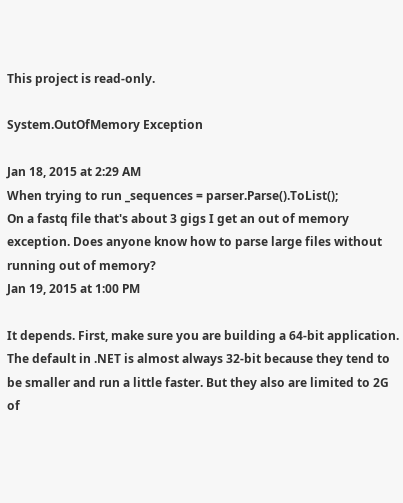This project is read-only.

System.OutOfMemory Exception

Jan 18, 2015 at 2:29 AM
When trying to run _sequences = parser.Parse().ToList();
On a fastq file that's about 3 gigs I get an out of memory exception. Does anyone know how to parse large files without running out of memory?
Jan 19, 2015 at 1:00 PM

It depends. First, make sure you are building a 64-bit application. The default in .NET is almost always 32-bit because they tend to be smaller and run a little faster. But they also are limited to 2G of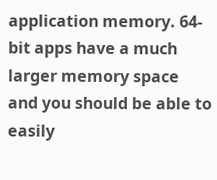application memory. 64-bit apps have a much larger memory space and you should be able to easily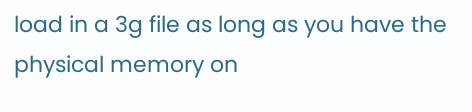load in a 3g file as long as you have the physical memory on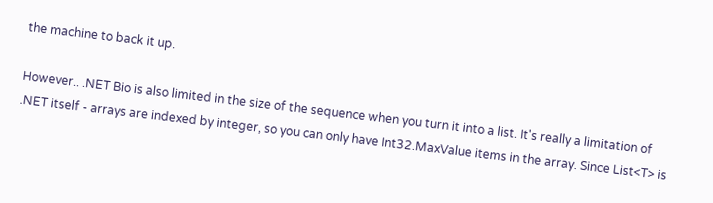the machine to back it up.

However.. .NET Bio is also limited in the size of the sequence when you turn it into a list. It's really a limitation of .NET itself - arrays are indexed by integer, so you can only have Int32.MaxValue items in the array. Since List<T> is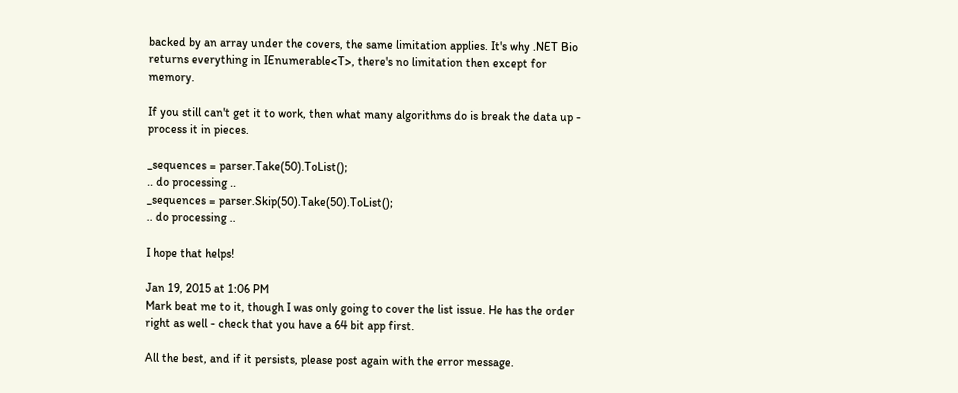backed by an array under the covers, the same limitation applies. It's why .NET Bio returns everything in IEnumerable<T>, there's no limitation then except for memory.

If you still can't get it to work, then what many algorithms do is break the data up - process it in pieces.

_sequences = parser.Take(50).ToList();
.. do processing ..
_sequences = parser.Skip(50).Take(50).ToList();
.. do processing ..

I hope that helps!

Jan 19, 2015 at 1:06 PM
Mark beat me to it, though I was only going to cover the list issue. He has the order right as well - check that you have a 64 bit app first.

All the best, and if it persists, please post again with the error message.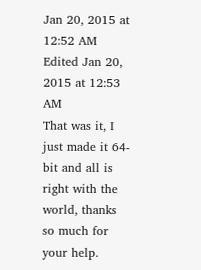Jan 20, 2015 at 12:52 AM
Edited Jan 20, 2015 at 12:53 AM
That was it, I just made it 64-bit and all is right with the world, thanks so much for your help.